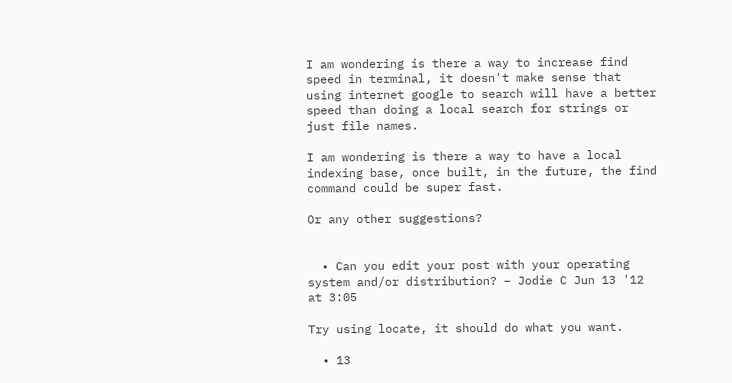I am wondering is there a way to increase find speed in terminal, it doesn't make sense that using internet google to search will have a better speed than doing a local search for strings or just file names.

I am wondering is there a way to have a local indexing base, once built, in the future, the find command could be super fast.

Or any other suggestions?


  • Can you edit your post with your operating system and/or distribution? – Jodie C Jun 13 '12 at 3:05

Try using locate, it should do what you want.

  • 13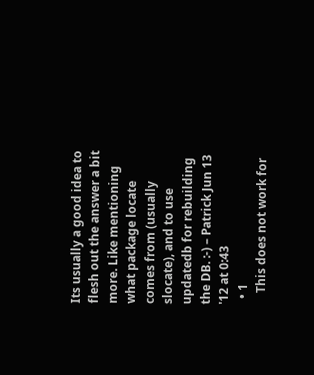Its usually a good idea to flesh out the answer a bit more. Like mentioning what package locate comes from (usually slocate), and to use updatedb for rebuilding the DB. :-) – Patrick Jun 13 '12 at 0:43
  • 1
    This does not work for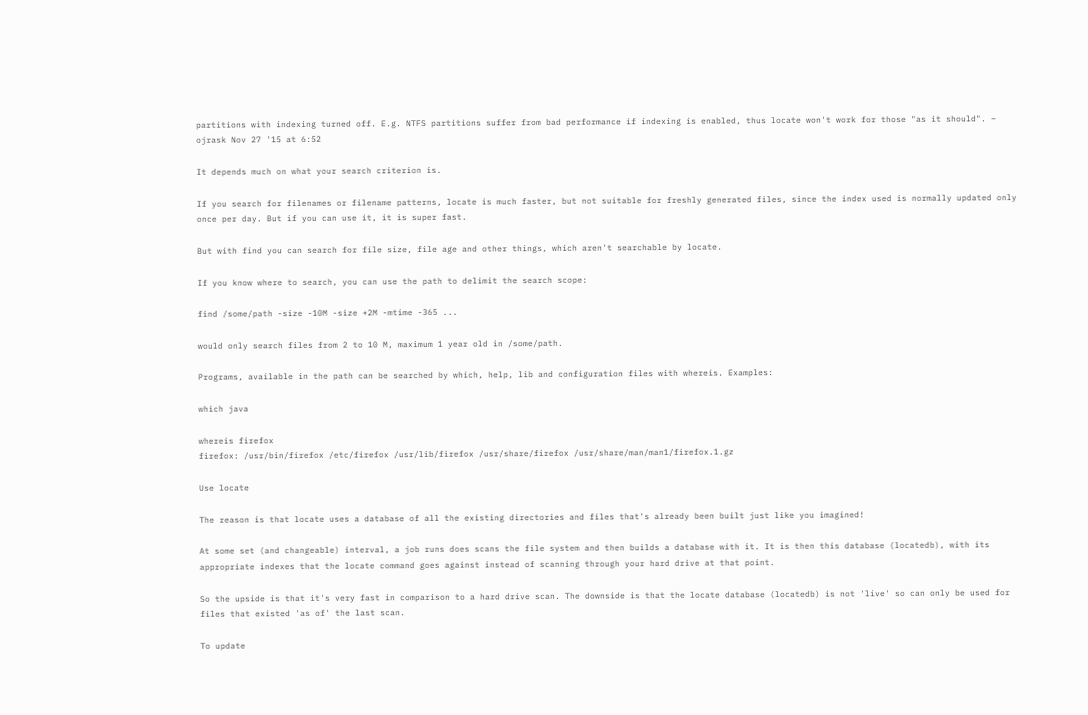partitions with indexing turned off. E.g. NTFS partitions suffer from bad performance if indexing is enabled, thus locate won't work for those "as it should". – ojrask Nov 27 '15 at 6:52

It depends much on what your search criterion is.

If you search for filenames or filename patterns, locate is much faster, but not suitable for freshly generated files, since the index used is normally updated only once per day. But if you can use it, it is super fast.

But with find you can search for file size, file age and other things, which aren't searchable by locate.

If you know where to search, you can use the path to delimit the search scope:

find /some/path -size -10M -size +2M -mtime -365 ...

would only search files from 2 to 10 M, maximum 1 year old in /some/path.

Programs, available in the path can be searched by which, help, lib and configuration files with whereis. Examples:

which java

whereis firefox
firefox: /usr/bin/firefox /etc/firefox /usr/lib/firefox /usr/share/firefox /usr/share/man/man1/firefox.1.gz

Use locate

The reason is that locate uses a database of all the existing directories and files that's already been built just like you imagined!

At some set (and changeable) interval, a job runs does scans the file system and then builds a database with it. It is then this database (locatedb), with its appropriate indexes that the locate command goes against instead of scanning through your hard drive at that point.

So the upside is that it's very fast in comparison to a hard drive scan. The downside is that the locate database (locatedb) is not 'live' so can only be used for files that existed 'as of' the last scan.

To update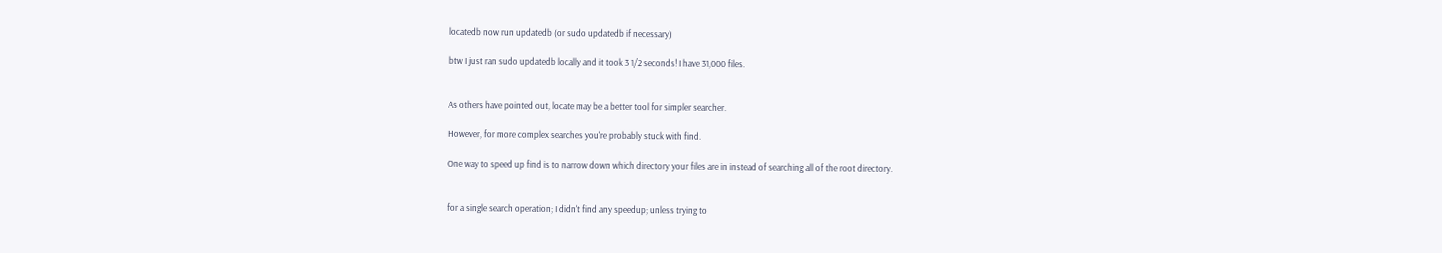locatedb now run updatedb (or sudo updatedb if necessary)

btw I just ran sudo updatedb locally and it took 3 1/2 seconds! I have 31,000 files.


As others have pointed out, locate may be a better tool for simpler searcher.

However, for more complex searches you're probably stuck with find.

One way to speed up find is to narrow down which directory your files are in instead of searching all of the root directory.


for a single search operation; I didn't find any speedup; unless trying to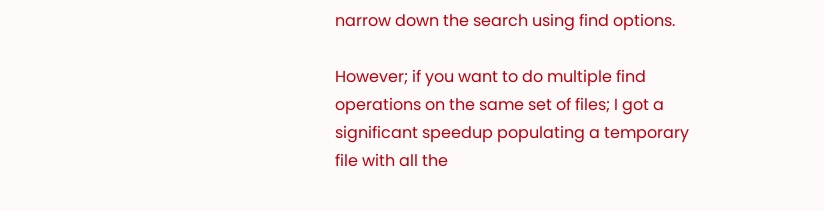narrow down the search using find options.

However; if you want to do multiple find operations on the same set of files; I got a significant speedup populating a temporary file with all the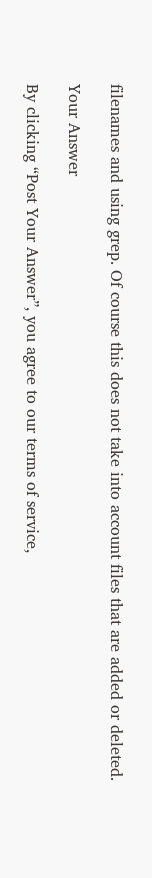filenames and using grep. Of course this does not take into account files that are added or deleted.

Your Answer

By clicking “Post Your Answer”, you agree to our terms of service,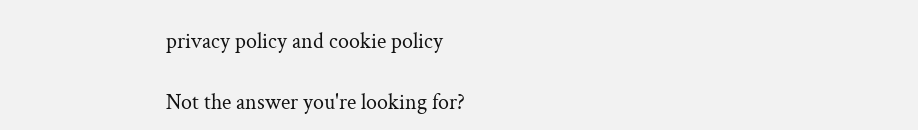privacy policy and cookie policy

Not the answer you're looking for?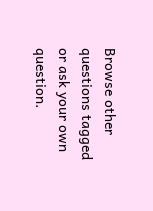Browse other questions tagged or ask your own question.